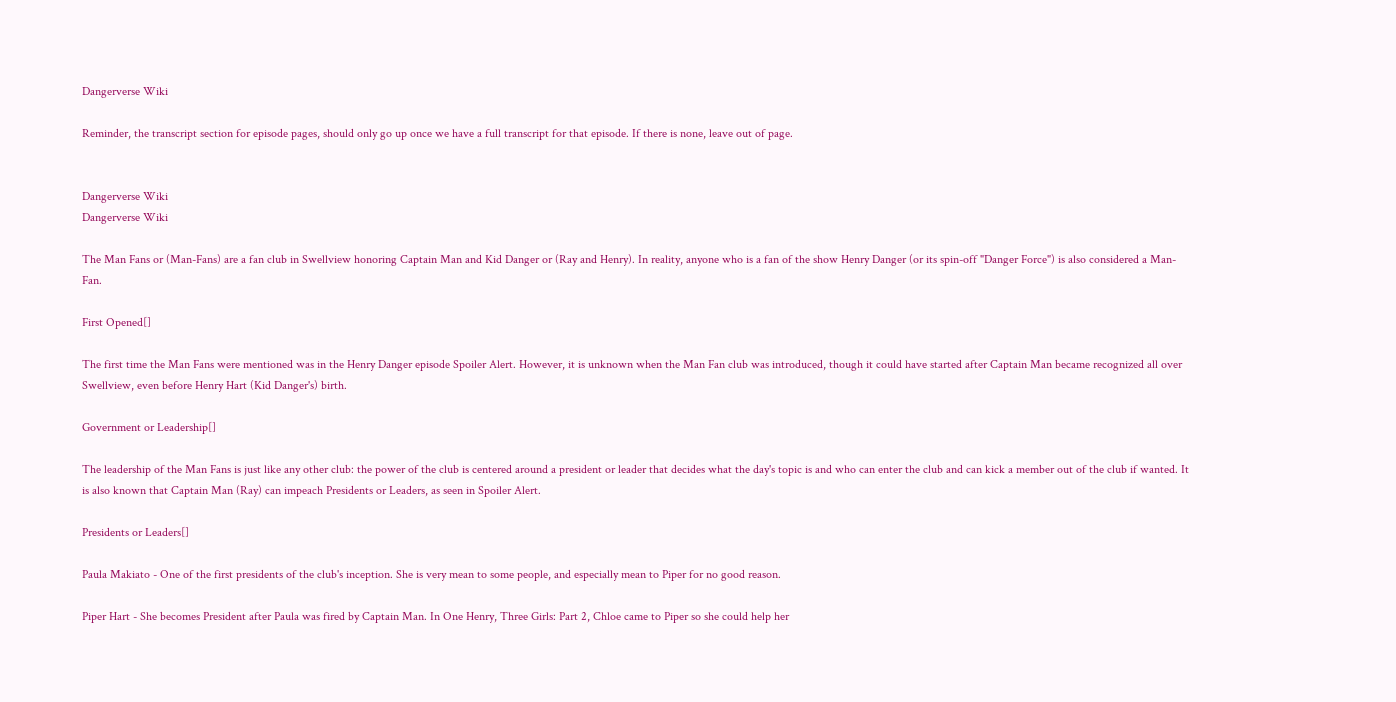Dangerverse Wiki

Reminder, the transcript section for episode pages, should only go up once we have a full transcript for that episode. If there is none, leave out of page.


Dangerverse Wiki
Dangerverse Wiki

The Man Fans or (Man-Fans) are a fan club in Swellview honoring Captain Man and Kid Danger or (Ray and Henry). In reality, anyone who is a fan of the show Henry Danger (or its spin-off "Danger Force") is also considered a Man-Fan.

First Opened[]

The first time the Man Fans were mentioned was in the Henry Danger episode Spoiler Alert. However, it is unknown when the Man Fan club was introduced, though it could have started after Captain Man became recognized all over Swellview, even before Henry Hart (Kid Danger's) birth.

Government or Leadership[]

The leadership of the Man Fans is just like any other club: the power of the club is centered around a president or leader that decides what the day's topic is and who can enter the club and can kick a member out of the club if wanted. It is also known that Captain Man (Ray) can impeach Presidents or Leaders, as seen in Spoiler Alert.

Presidents or Leaders[]

Paula Makiato - One of the first presidents of the club's inception. She is very mean to some people, and especially mean to Piper for no good reason.

Piper Hart - She becomes President after Paula was fired by Captain Man. In One Henry, Three Girls: Part 2, Chloe came to Piper so she could help her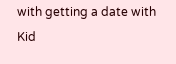with getting a date with Kid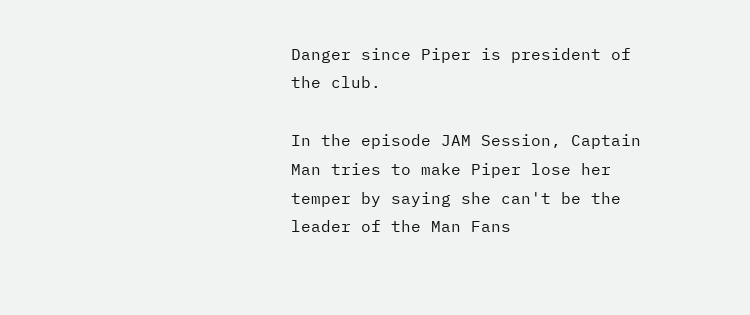Danger since Piper is president of the club.

In the episode JAM Session, Captain Man tries to make Piper lose her temper by saying she can't be the leader of the Man Fans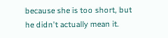because she is too short, but he didn't actually mean it.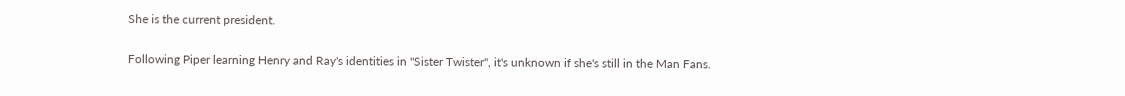She is the current president.

Following Piper learning Henry and Ray's identities in "Sister Twister", it's unknown if she's still in the Man Fans.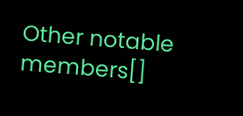Other notable members[]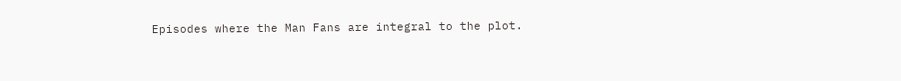Episodes where the Man Fans are integral to the plot.